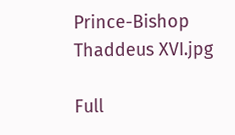Prince-Bishop Thaddeus XVI.jpg

Full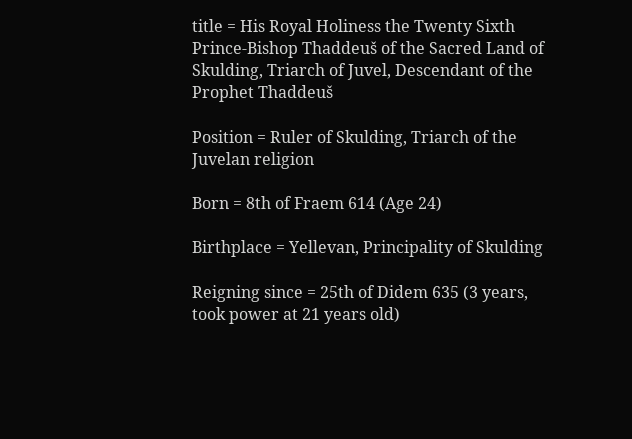title = His Royal Holiness the Twenty Sixth Prince-Bishop Thaddeuš of the Sacred Land of Skulding, Triarch of Juvel, Descendant of the Prophet Thaddeuš

Position = Ruler of Skulding, Triarch of the Juvelan religion

Born = 8th of Fraem 614 (Age 24)

Birthplace = Yellevan, Principality of Skulding

Reigning since = 25th of Didem 635 (3 years, took power at 21 years old)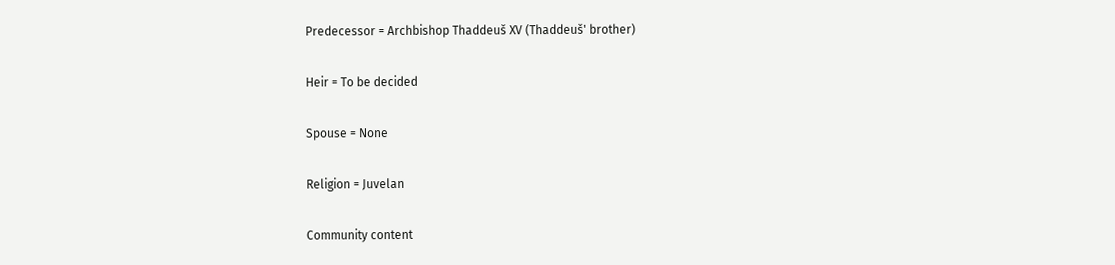Predecessor = Archbishop Thaddeuš XV (Thaddeuš' brother)

Heir = To be decided

Spouse = None

Religion = Juvelan

Community content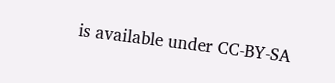is available under CC-BY-SA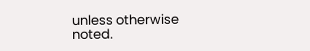unless otherwise noted.